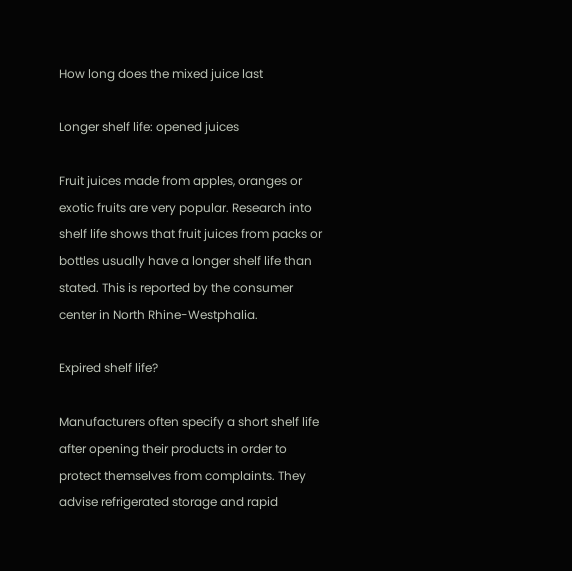How long does the mixed juice last

Longer shelf life: opened juices

Fruit juices made from apples, oranges or exotic fruits are very popular. Research into shelf life shows that fruit juices from packs or bottles usually have a longer shelf life than stated. This is reported by the consumer center in North Rhine-Westphalia.

Expired shelf life?

Manufacturers often specify a short shelf life after opening their products in order to protect themselves from complaints. They advise refrigerated storage and rapid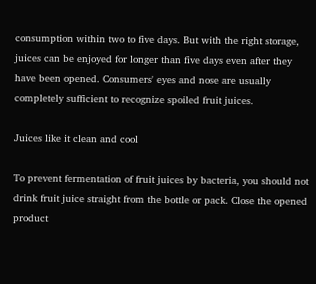consumption within two to five days. But with the right storage, juices can be enjoyed for longer than five days even after they have been opened. Consumers' eyes and nose are usually completely sufficient to recognize spoiled fruit juices.

Juices like it clean and cool

To prevent fermentation of fruit juices by bacteria, you should not drink fruit juice straight from the bottle or pack. Close the opened product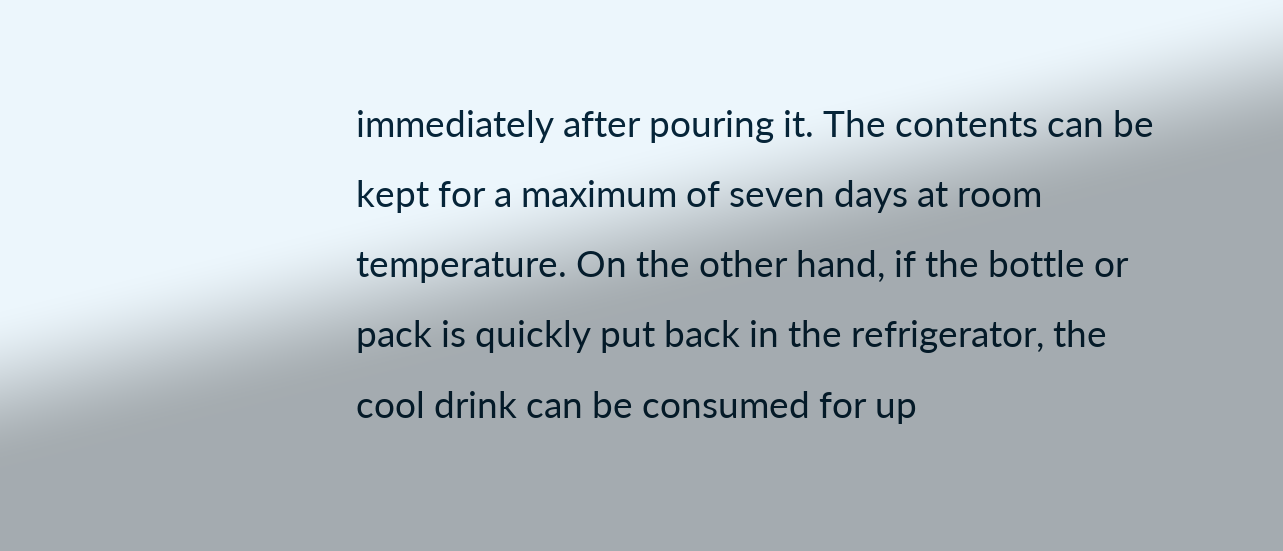immediately after pouring it. The contents can be kept for a maximum of seven days at room temperature. On the other hand, if the bottle or pack is quickly put back in the refrigerator, the cool drink can be consumed for up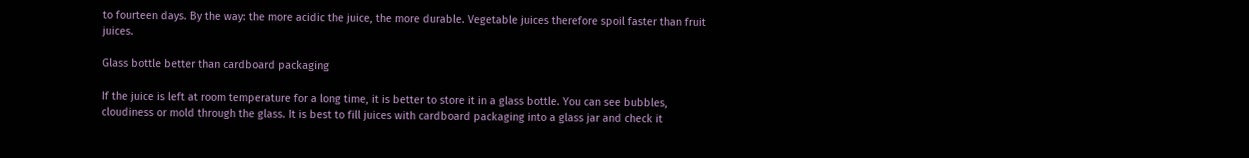to fourteen days. By the way: the more acidic the juice, the more durable. Vegetable juices therefore spoil faster than fruit juices.

Glass bottle better than cardboard packaging

If the juice is left at room temperature for a long time, it is better to store it in a glass bottle. You can see bubbles, cloudiness or mold through the glass. It is best to fill juices with cardboard packaging into a glass jar and check it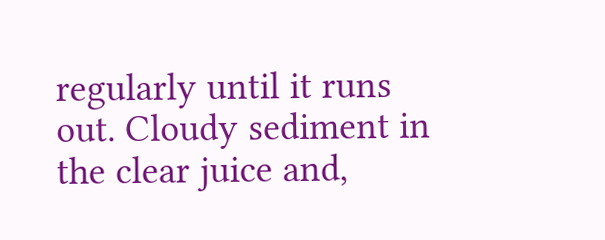regularly until it runs out. Cloudy sediment in the clear juice and,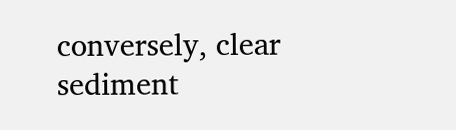conversely, clear sediment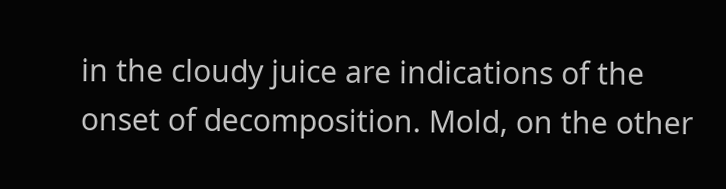in the cloudy juice are indications of the onset of decomposition. Mold, on the other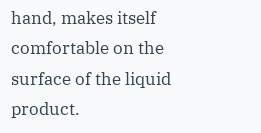hand, makes itself comfortable on the surface of the liquid product.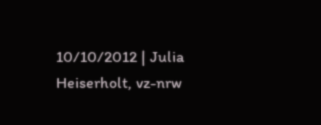10/10/2012 | Julia Heiserholt, vz-nrw